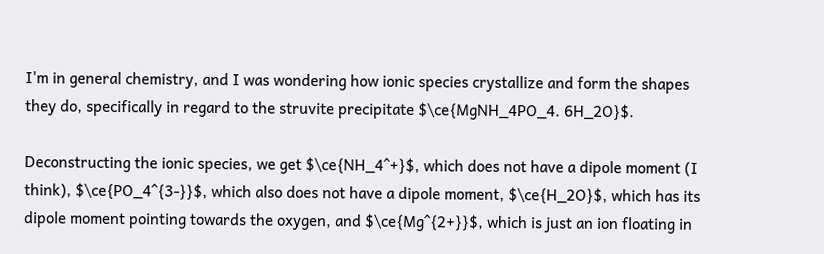I'm in general chemistry, and I was wondering how ionic species crystallize and form the shapes they do, specifically in regard to the struvite precipitate $\ce{MgNH_4PO_4. 6H_2O}$.

Deconstructing the ionic species, we get $\ce{NH_4^+}$, which does not have a dipole moment (I think), $\ce{PO_4^{3-}}$, which also does not have a dipole moment, $\ce{H_2O}$, which has its dipole moment pointing towards the oxygen, and $\ce{Mg^{2+}}$, which is just an ion floating in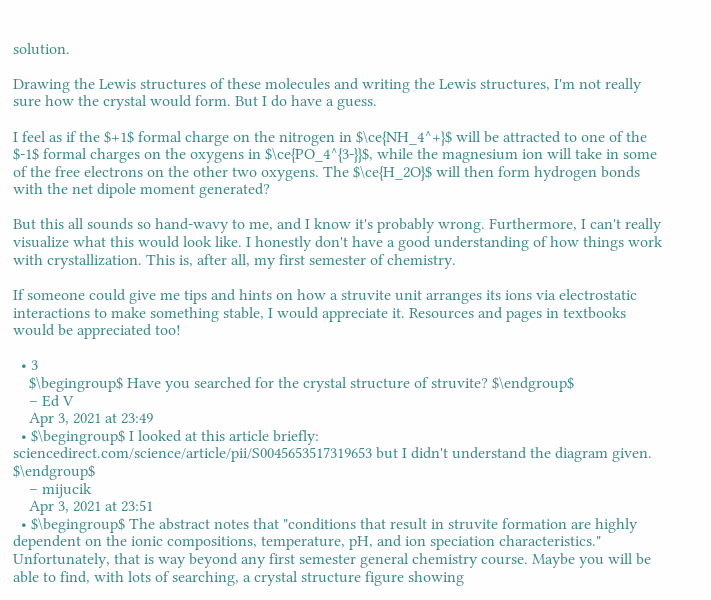solution.

Drawing the Lewis structures of these molecules and writing the Lewis structures, I'm not really sure how the crystal would form. But I do have a guess.

I feel as if the $+1$ formal charge on the nitrogen in $\ce{NH_4^+}$ will be attracted to one of the $-1$ formal charges on the oxygens in $\ce{PO_4^{3-}}$, while the magnesium ion will take in some of the free electrons on the other two oxygens. The $\ce{H_2O}$ will then form hydrogen bonds with the net dipole moment generated?

But this all sounds so hand-wavy to me, and I know it's probably wrong. Furthermore, I can't really visualize what this would look like. I honestly don't have a good understanding of how things work with crystallization. This is, after all, my first semester of chemistry.

If someone could give me tips and hints on how a struvite unit arranges its ions via electrostatic interactions to make something stable, I would appreciate it. Resources and pages in textbooks would be appreciated too!

  • 3
    $\begingroup$ Have you searched for the crystal structure of struvite? $\endgroup$
    – Ed V
    Apr 3, 2021 at 23:49
  • $\begingroup$ I looked at this article briefly: sciencedirect.com/science/article/pii/S0045653517319653 but I didn't understand the diagram given. $\endgroup$
    – mijucik
    Apr 3, 2021 at 23:51
  • $\begingroup$ The abstract notes that "conditions that result in struvite formation are highly dependent on the ionic compositions, temperature, pH, and ion speciation characteristics." Unfortunately, that is way beyond any first semester general chemistry course. Maybe you will be able to find, with lots of searching, a crystal structure figure showing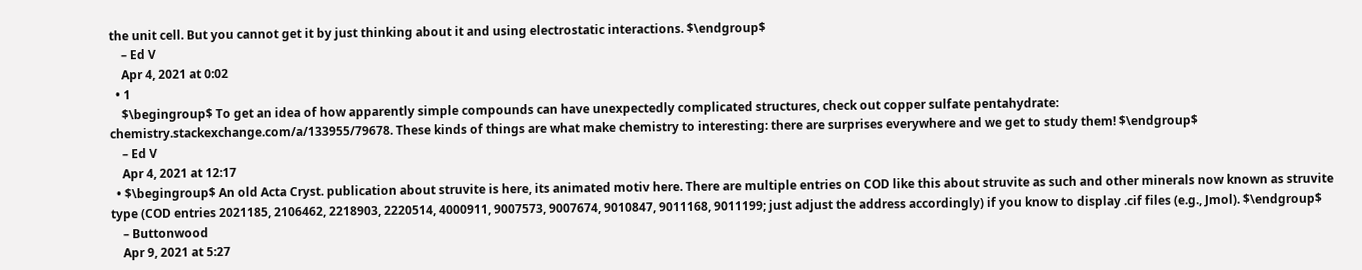the unit cell. But you cannot get it by just thinking about it and using electrostatic interactions. $\endgroup$
    – Ed V
    Apr 4, 2021 at 0:02
  • 1
    $\begingroup$ To get an idea of how apparently simple compounds can have unexpectedly complicated structures, check out copper sulfate pentahydrate: chemistry.stackexchange.com/a/133955/79678. These kinds of things are what make chemistry to interesting: there are surprises everywhere and we get to study them! $\endgroup$
    – Ed V
    Apr 4, 2021 at 12:17
  • $\begingroup$ An old Acta Cryst. publication about struvite is here, its animated motiv here. There are multiple entries on COD like this about struvite as such and other minerals now known as struvite type (COD entries 2021185, 2106462, 2218903, 2220514, 4000911, 9007573, 9007674, 9010847, 9011168, 9011199; just adjust the address accordingly) if you know to display .cif files (e.g., Jmol). $\endgroup$
    – Buttonwood
    Apr 9, 2021 at 5:27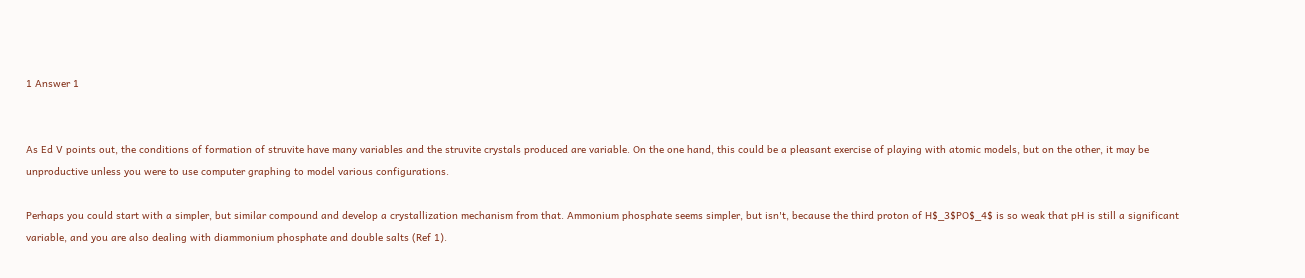1 Answer 1


As Ed V points out, the conditions of formation of struvite have many variables and the struvite crystals produced are variable. On the one hand, this could be a pleasant exercise of playing with atomic models, but on the other, it may be unproductive unless you were to use computer graphing to model various configurations.

Perhaps you could start with a simpler, but similar compound and develop a crystallization mechanism from that. Ammonium phosphate seems simpler, but isn't, because the third proton of H$_3$PO$_4$ is so weak that pH is still a significant variable, and you are also dealing with diammonium phosphate and double salts (Ref 1).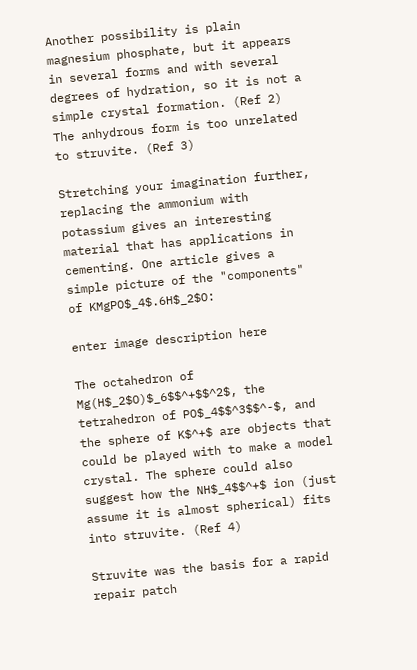Another possibility is plain magnesium phosphate, but it appears in several forms and with several degrees of hydration, so it is not a simple crystal formation. (Ref 2) The anhydrous form is too unrelated to struvite. (Ref 3)

Stretching your imagination further, replacing the ammonium with potassium gives an interesting material that has applications in cementing. One article gives a simple picture of the "components" of KMgPO$_4$.6H$_2$O:

enter image description here

The octahedron of Mg(H$_2$O)$_6$$^+$$^2$, the tetrahedron of PO$_4$$^3$$^-$, and the sphere of K$^+$ are objects that could be played with to make a model crystal. The sphere could also suggest how the NH$_4$$^+$ ion (just assume it is almost spherical) fits into struvite. (Ref 4)

Struvite was the basis for a rapid repair patch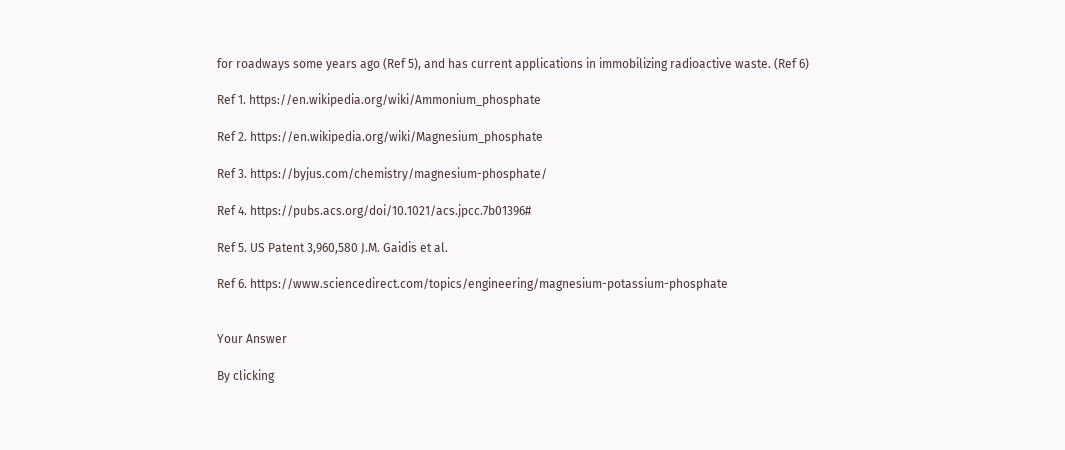for roadways some years ago (Ref 5), and has current applications in immobilizing radioactive waste. (Ref 6)

Ref 1. https://en.wikipedia.org/wiki/Ammonium_phosphate

Ref 2. https://en.wikipedia.org/wiki/Magnesium_phosphate

Ref 3. https://byjus.com/chemistry/magnesium-phosphate/

Ref 4. https://pubs.acs.org/doi/10.1021/acs.jpcc.7b01396#

Ref 5. US Patent 3,960,580 J.M. Gaidis et al.

Ref 6. https://www.sciencedirect.com/topics/engineering/magnesium-potassium-phosphate


Your Answer

By clicking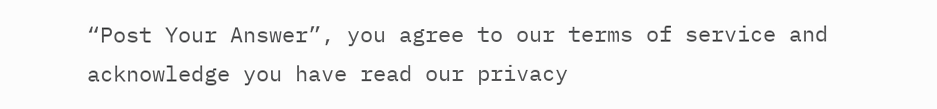“Post Your Answer”, you agree to our terms of service and acknowledge you have read our privacy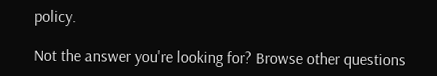policy.

Not the answer you're looking for? Browse other questions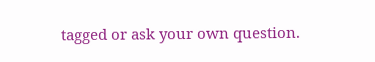tagged or ask your own question.